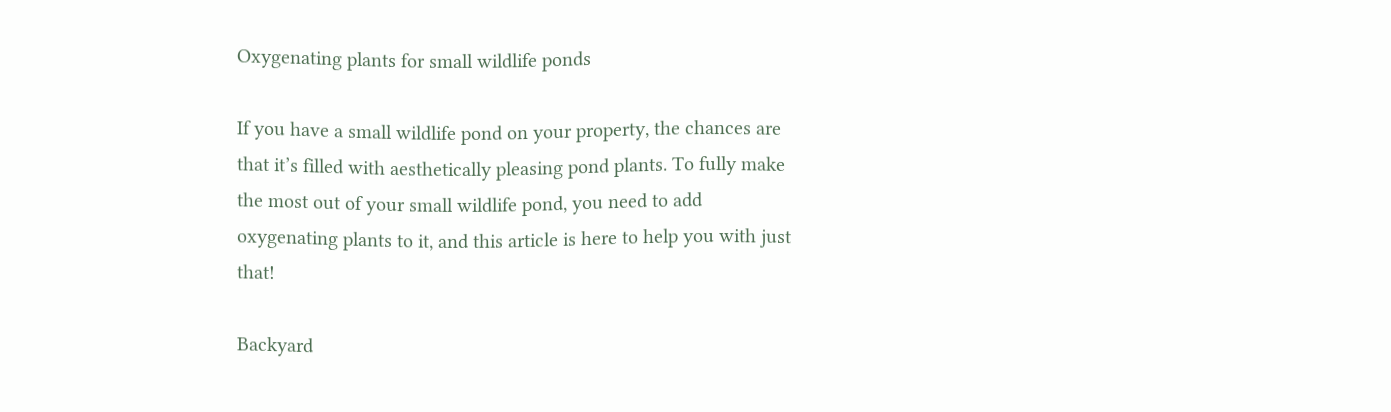Oxygenating plants for small wildlife ponds

If you have a small wildlife pond on your property, the chances are that it’s filled with aesthetically pleasing pond plants. To fully make the most out of your small wildlife pond, you need to add oxygenating plants to it, and this article is here to help you with just that!

Backyard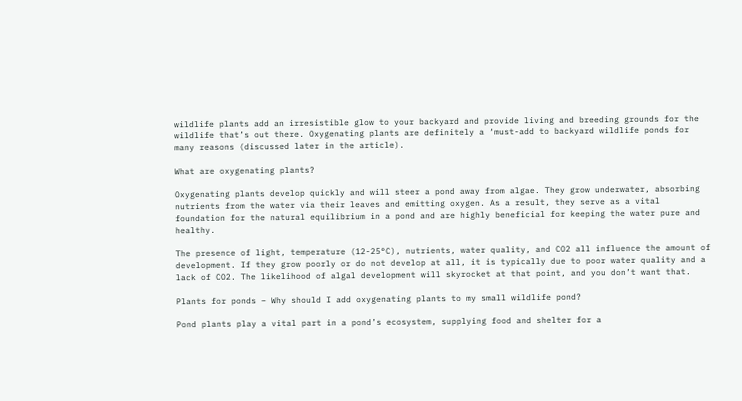wildlife plants add an irresistible glow to your backyard and provide living and breeding grounds for the wildlife that’s out there. Oxygenating plants are definitely a ‘must-add to backyard wildlife ponds for many reasons (discussed later in the article).

What are oxygenating plants?

Oxygenating plants develop quickly and will steer a pond away from algae. They grow underwater, absorbing nutrients from the water via their leaves and emitting oxygen. As a result, they serve as a vital foundation for the natural equilibrium in a pond and are highly beneficial for keeping the water pure and healthy.

The presence of light, temperature (12-25°C), nutrients, water quality, and CO2 all influence the amount of development. If they grow poorly or do not develop at all, it is typically due to poor water quality and a lack of CO2. The likelihood of algal development will skyrocket at that point, and you don’t want that.

Plants for ponds – Why should I add oxygenating plants to my small wildlife pond?

Pond plants play a vital part in a pond’s ecosystem, supplying food and shelter for a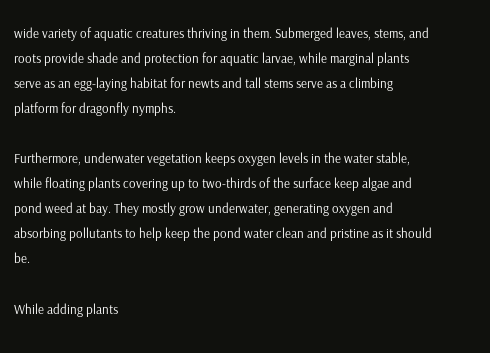wide variety of aquatic creatures thriving in them. Submerged leaves, stems, and roots provide shade and protection for aquatic larvae, while marginal plants serve as an egg-laying habitat for newts and tall stems serve as a climbing platform for dragonfly nymphs.

Furthermore, underwater vegetation keeps oxygen levels in the water stable, while floating plants covering up to two-thirds of the surface keep algae and pond weed at bay. They mostly grow underwater, generating oxygen and absorbing pollutants to help keep the pond water clean and pristine as it should be.

While adding plants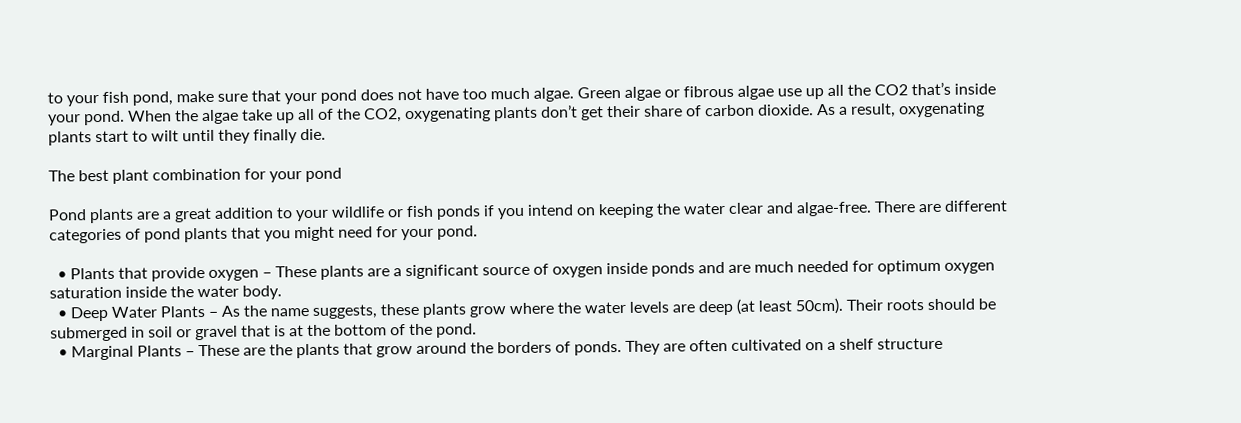to your fish pond, make sure that your pond does not have too much algae. Green algae or fibrous algae use up all the CO2 that’s inside your pond. When the algae take up all of the CO2, oxygenating plants don’t get their share of carbon dioxide. As a result, oxygenating plants start to wilt until they finally die.

The best plant combination for your pond

Pond plants are a great addition to your wildlife or fish ponds if you intend on keeping the water clear and algae-free. There are different categories of pond plants that you might need for your pond.

  • Plants that provide oxygen – These plants are a significant source of oxygen inside ponds and are much needed for optimum oxygen saturation inside the water body.
  • Deep Water Plants – As the name suggests, these plants grow where the water levels are deep (at least 50cm). Their roots should be submerged in soil or gravel that is at the bottom of the pond.
  • Marginal Plants – These are the plants that grow around the borders of ponds. They are often cultivated on a shelf structure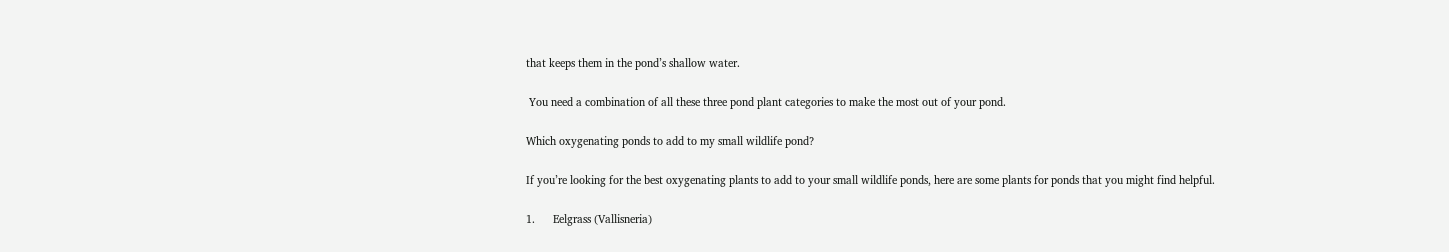that keeps them in the pond’s shallow water.

 You need a combination of all these three pond plant categories to make the most out of your pond.

Which oxygenating ponds to add to my small wildlife pond?

If you’re looking for the best oxygenating plants to add to your small wildlife ponds, here are some plants for ponds that you might find helpful.

1.      Eelgrass (Vallisneria)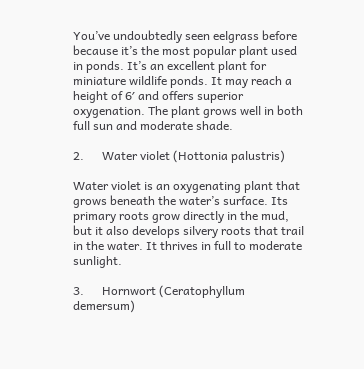You’ve undoubtedly seen eelgrass before because it’s the most popular plant used in ponds. It’s an excellent plant for miniature wildlife ponds. It may reach a height of 6′ and offers superior oxygenation. The plant grows well in both full sun and moderate shade.

2.      Water violet (Hottonia palustris)

Water violet is an oxygenating plant that grows beneath the water’s surface. Its primary roots grow directly in the mud, but it also develops silvery roots that trail in the water. It thrives in full to moderate sunlight.

3.      Hornwort (Ceratophyllum demersum)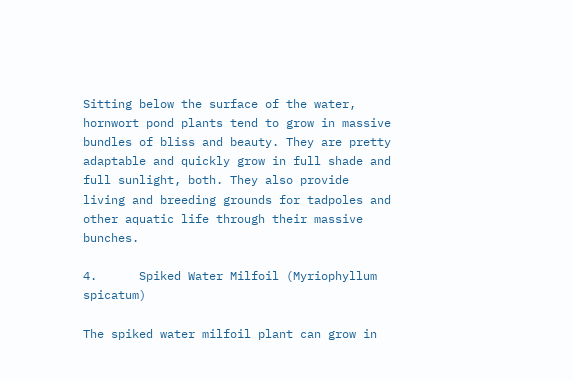Sitting below the surface of the water, hornwort pond plants tend to grow in massive bundles of bliss and beauty. They are pretty adaptable and quickly grow in full shade and full sunlight, both. They also provide living and breeding grounds for tadpoles and other aquatic life through their massive bunches.

4.      Spiked Water Milfoil (Myriophyllum spicatum)

The spiked water milfoil plant can grow in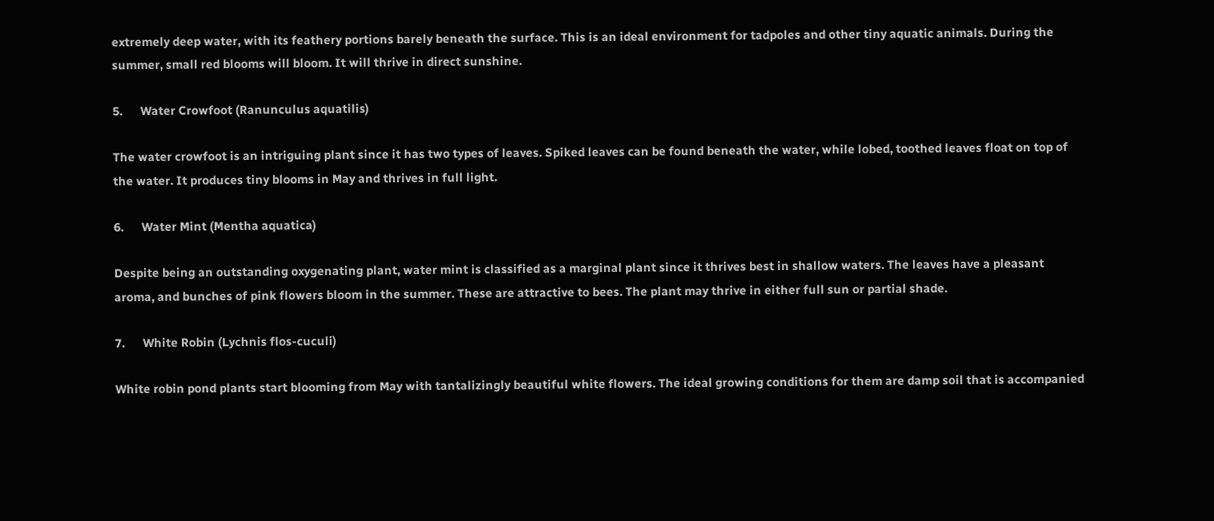extremely deep water, with its feathery portions barely beneath the surface. This is an ideal environment for tadpoles and other tiny aquatic animals. During the summer, small red blooms will bloom. It will thrive in direct sunshine.

5.      Water Crowfoot (Ranunculus aquatilis)

The water crowfoot is an intriguing plant since it has two types of leaves. Spiked leaves can be found beneath the water, while lobed, toothed leaves float on top of the water. It produces tiny blooms in May and thrives in full light.

6.      Water Mint (Mentha aquatica)

Despite being an outstanding oxygenating plant, water mint is classified as a marginal plant since it thrives best in shallow waters. The leaves have a pleasant aroma, and bunches of pink flowers bloom in the summer. These are attractive to bees. The plant may thrive in either full sun or partial shade.

7.      White Robin (Lychnis flos-cuculi)

White robin pond plants start blooming from May with tantalizingly beautiful white flowers. The ideal growing conditions for them are damp soil that is accompanied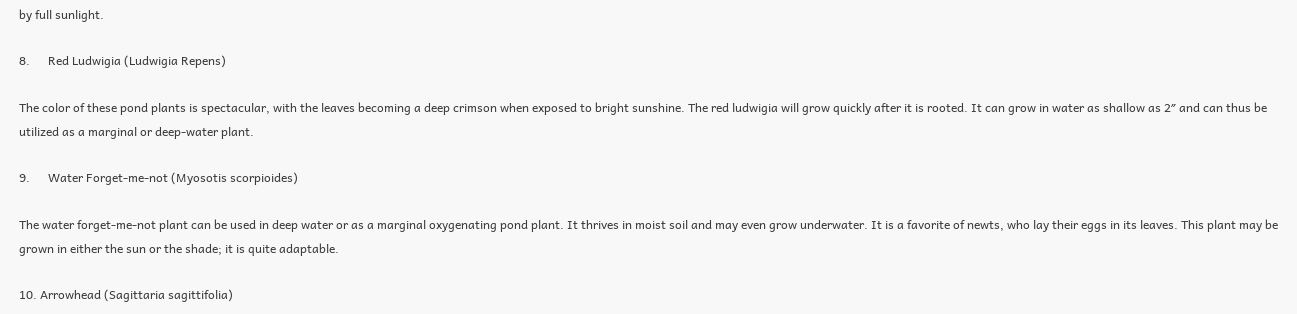by full sunlight.

8.      Red Ludwigia (Ludwigia Repens)

The color of these pond plants is spectacular, with the leaves becoming a deep crimson when exposed to bright sunshine. The red ludwigia will grow quickly after it is rooted. It can grow in water as shallow as 2″ and can thus be utilized as a marginal or deep-water plant.

9.      Water Forget-me-not (Myosotis scorpioides)

The water forget-me-not plant can be used in deep water or as a marginal oxygenating pond plant. It thrives in moist soil and may even grow underwater. It is a favorite of newts, who lay their eggs in its leaves. This plant may be grown in either the sun or the shade; it is quite adaptable.

10. Arrowhead (Sagittaria sagittifolia)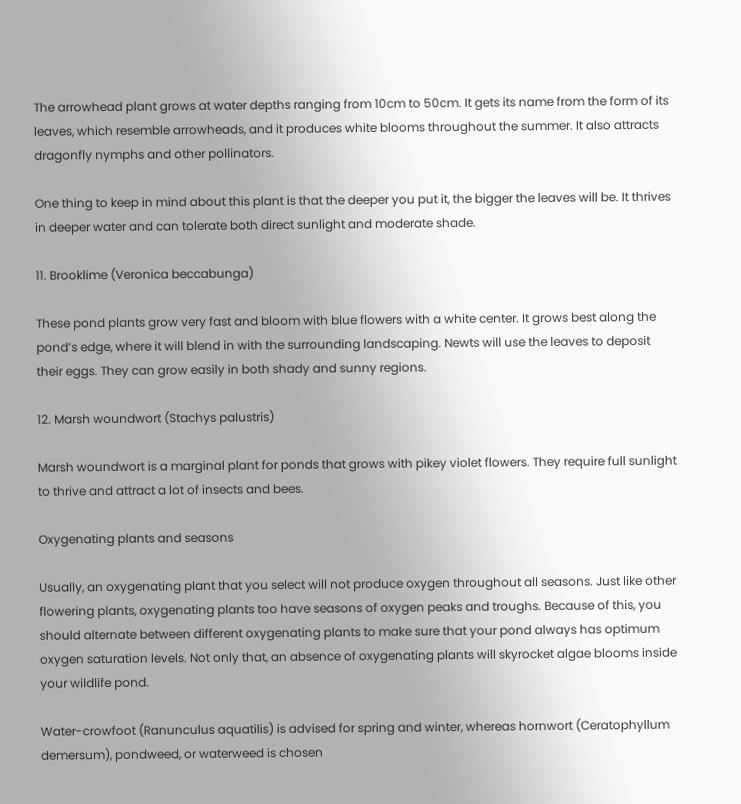The arrowhead plant grows at water depths ranging from 10cm to 50cm. It gets its name from the form of its leaves, which resemble arrowheads, and it produces white blooms throughout the summer. It also attracts dragonfly nymphs and other pollinators.

One thing to keep in mind about this plant is that the deeper you put it, the bigger the leaves will be. It thrives in deeper water and can tolerate both direct sunlight and moderate shade.

11. Brooklime (Veronica beccabunga)

These pond plants grow very fast and bloom with blue flowers with a white center. It grows best along the pond’s edge, where it will blend in with the surrounding landscaping. Newts will use the leaves to deposit their eggs. They can grow easily in both shady and sunny regions.

12. Marsh woundwort (Stachys palustris)

Marsh woundwort is a marginal plant for ponds that grows with pikey violet flowers. They require full sunlight to thrive and attract a lot of insects and bees.

Oxygenating plants and seasons

Usually, an oxygenating plant that you select will not produce oxygen throughout all seasons. Just like other flowering plants, oxygenating plants too have seasons of oxygen peaks and troughs. Because of this, you should alternate between different oxygenating plants to make sure that your pond always has optimum oxygen saturation levels. Not only that, an absence of oxygenating plants will skyrocket algae blooms inside your wildlife pond.

Water-crowfoot (Ranunculus aquatilis) is advised for spring and winter, whereas hornwort (Ceratophyllum demersum), pondweed, or waterweed is chosen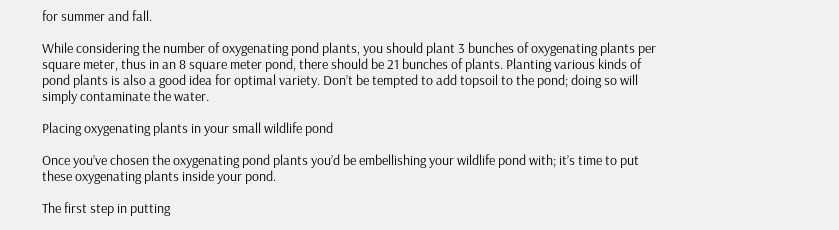for summer and fall.

While considering the number of oxygenating pond plants, you should plant 3 bunches of oxygenating plants per square meter, thus in an 8 square meter pond, there should be 21 bunches of plants. Planting various kinds of pond plants is also a good idea for optimal variety. Don’t be tempted to add topsoil to the pond; doing so will simply contaminate the water.

Placing oxygenating plants in your small wildlife pond

Once you’ve chosen the oxygenating pond plants you’d be embellishing your wildlife pond with; it’s time to put these oxygenating plants inside your pond.

The first step in putting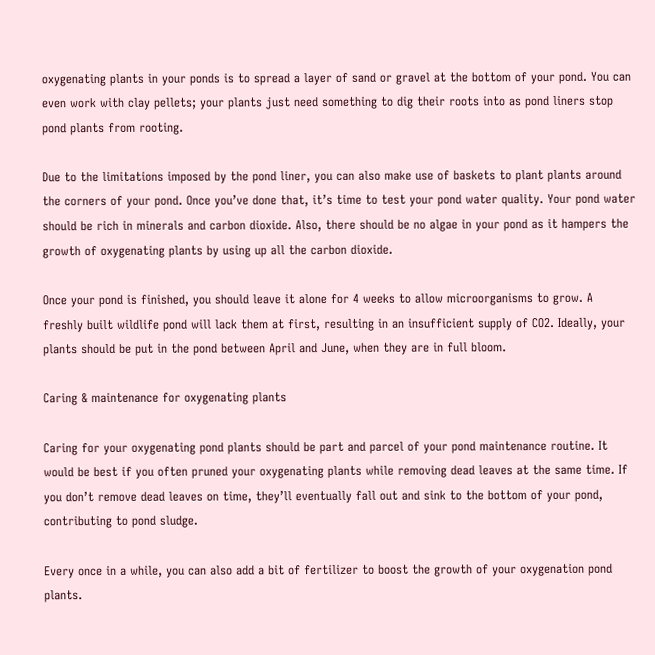oxygenating plants in your ponds is to spread a layer of sand or gravel at the bottom of your pond. You can even work with clay pellets; your plants just need something to dig their roots into as pond liners stop pond plants from rooting.

Due to the limitations imposed by the pond liner, you can also make use of baskets to plant plants around the corners of your pond. Once you’ve done that, it’s time to test your pond water quality. Your pond water should be rich in minerals and carbon dioxide. Also, there should be no algae in your pond as it hampers the growth of oxygenating plants by using up all the carbon dioxide.

Once your pond is finished, you should leave it alone for 4 weeks to allow microorganisms to grow. A freshly built wildlife pond will lack them at first, resulting in an insufficient supply of CO2. Ideally, your plants should be put in the pond between April and June, when they are in full bloom.

Caring & maintenance for oxygenating plants

Caring for your oxygenating pond plants should be part and parcel of your pond maintenance routine. It would be best if you often pruned your oxygenating plants while removing dead leaves at the same time. If you don’t remove dead leaves on time, they’ll eventually fall out and sink to the bottom of your pond, contributing to pond sludge.

Every once in a while, you can also add a bit of fertilizer to boost the growth of your oxygenation pond plants.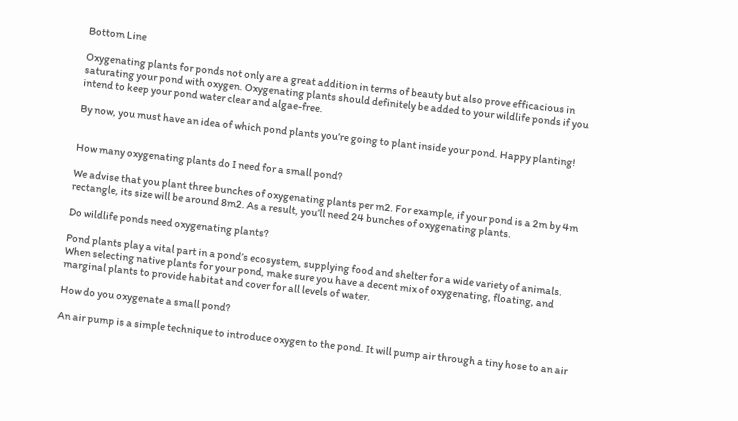Bottom Line

Oxygenating plants for ponds not only are a great addition in terms of beauty but also prove efficacious in saturating your pond with oxygen. Oxygenating plants should definitely be added to your wildlife ponds if you intend to keep your pond water clear and algae-free.

By now, you must have an idea of which pond plants you’re going to plant inside your pond. Happy planting!


How many oxygenating plants do I need for a small pond?

We advise that you plant three bunches of oxygenating plants per m2. For example, if your pond is a 2m by 4m rectangle, its size will be around 8m2. As a result, you’ll need 24 bunches of oxygenating plants.

Do wildlife ponds need oxygenating plants?

Pond plants play a vital part in a pond’s ecosystem, supplying food and shelter for a wide variety of animals. When selecting native plants for your pond, make sure you have a decent mix of oxygenating, floating, and marginal plants to provide habitat and cover for all levels of water.

How do you oxygenate a small pond?

An air pump is a simple technique to introduce oxygen to the pond. It will pump air through a tiny hose to an air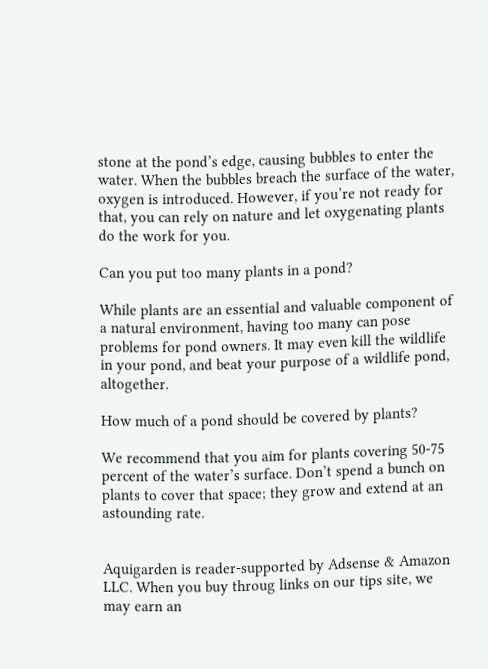stone at the pond’s edge, causing bubbles to enter the water. When the bubbles breach the surface of the water, oxygen is introduced. However, if you’re not ready for that, you can rely on nature and let oxygenating plants do the work for you.

Can you put too many plants in a pond?

While plants are an essential and valuable component of a natural environment, having too many can pose problems for pond owners. It may even kill the wildlife in your pond, and beat your purpose of a wildlife pond, altogether.

How much of a pond should be covered by plants?

We recommend that you aim for plants covering 50-75 percent of the water’s surface. Don’t spend a bunch on plants to cover that space; they grow and extend at an astounding rate.


Aquigarden is reader-supported by Adsense & Amazon LLC. When you buy throug links on our tips site, we may earn an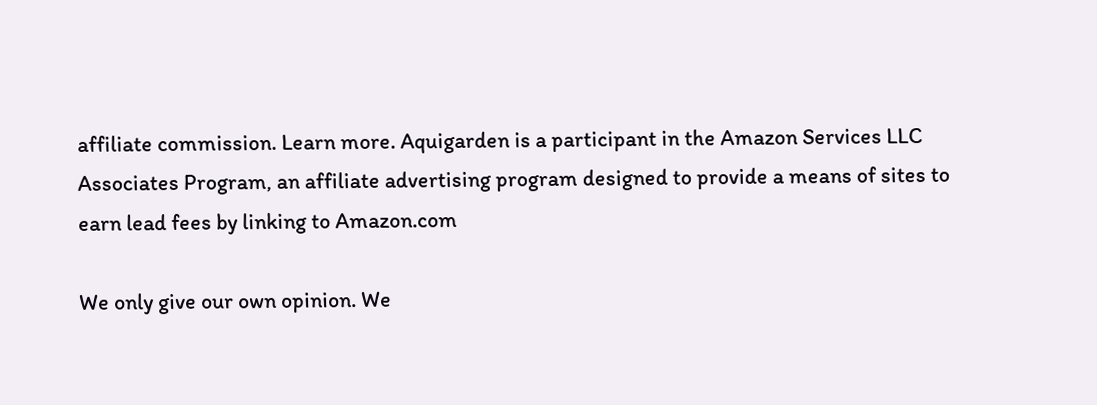affiliate commission. Learn more. Aquigarden is a participant in the Amazon Services LLC Associates Program, an affiliate advertising program designed to provide a means of sites to earn lead fees by linking to Amazon.com

We only give our own opinion. We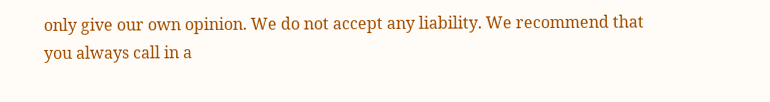only give our own opinion. We do not accept any liability. We recommend that you always call in a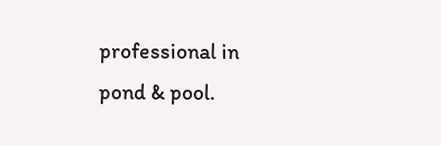professional in pond & pool.